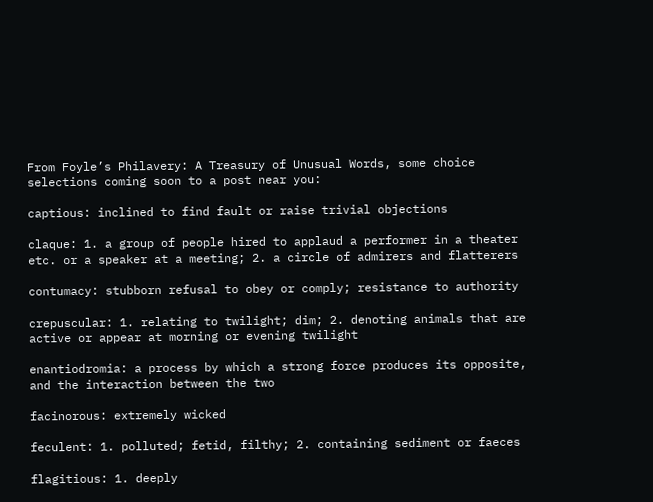From Foyle’s Philavery: A Treasury of Unusual Words, some choice selections coming soon to a post near you:

captious: inclined to find fault or raise trivial objections

claque: 1. a group of people hired to applaud a performer in a theater etc. or a speaker at a meeting; 2. a circle of admirers and flatterers

contumacy: stubborn refusal to obey or comply; resistance to authority

crepuscular: 1. relating to twilight; dim; 2. denoting animals that are active or appear at morning or evening twilight

enantiodromia: a process by which a strong force produces its opposite, and the interaction between the two

facinorous: extremely wicked

feculent: 1. polluted; fetid, filthy; 2. containing sediment or faeces

flagitious: 1. deeply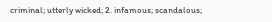criminal; utterly wicked; 2. infamous; scandalous;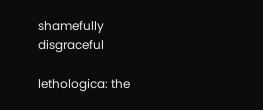shamefully disgraceful

lethologica: the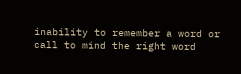inability to remember a word or call to mind the right word